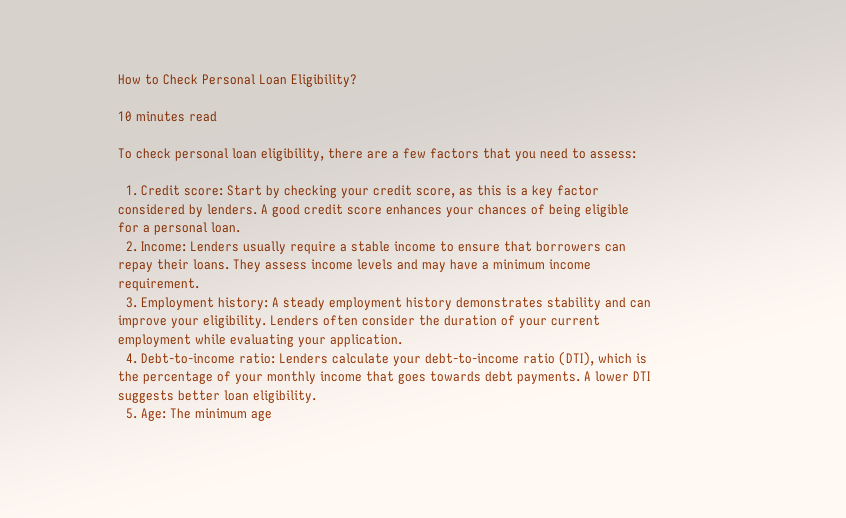How to Check Personal Loan Eligibility?

10 minutes read

To check personal loan eligibility, there are a few factors that you need to assess:

  1. Credit score: Start by checking your credit score, as this is a key factor considered by lenders. A good credit score enhances your chances of being eligible for a personal loan.
  2. Income: Lenders usually require a stable income to ensure that borrowers can repay their loans. They assess income levels and may have a minimum income requirement.
  3. Employment history: A steady employment history demonstrates stability and can improve your eligibility. Lenders often consider the duration of your current employment while evaluating your application.
  4. Debt-to-income ratio: Lenders calculate your debt-to-income ratio (DTI), which is the percentage of your monthly income that goes towards debt payments. A lower DTI suggests better loan eligibility.
  5. Age: The minimum age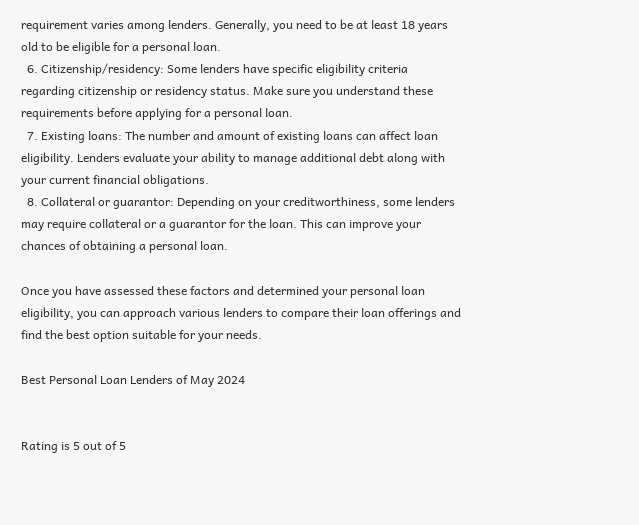requirement varies among lenders. Generally, you need to be at least 18 years old to be eligible for a personal loan.
  6. Citizenship/residency: Some lenders have specific eligibility criteria regarding citizenship or residency status. Make sure you understand these requirements before applying for a personal loan.
  7. Existing loans: The number and amount of existing loans can affect loan eligibility. Lenders evaluate your ability to manage additional debt along with your current financial obligations.
  8. Collateral or guarantor: Depending on your creditworthiness, some lenders may require collateral or a guarantor for the loan. This can improve your chances of obtaining a personal loan.

Once you have assessed these factors and determined your personal loan eligibility, you can approach various lenders to compare their loan offerings and find the best option suitable for your needs.

Best Personal Loan Lenders of May 2024


Rating is 5 out of 5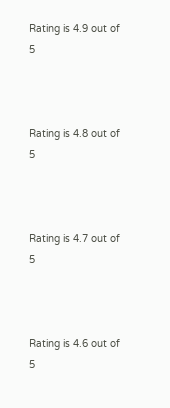Rating is 4.9 out of 5



Rating is 4.8 out of 5



Rating is 4.7 out of 5



Rating is 4.6 out of 5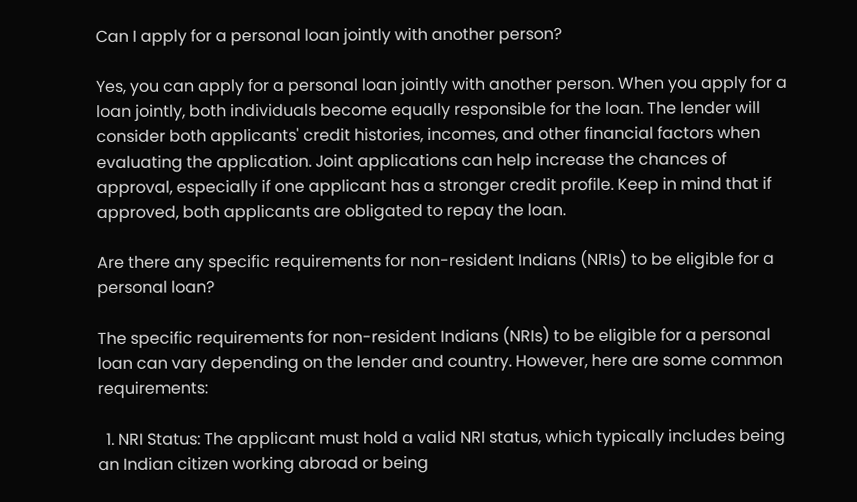Can I apply for a personal loan jointly with another person?

Yes, you can apply for a personal loan jointly with another person. When you apply for a loan jointly, both individuals become equally responsible for the loan. The lender will consider both applicants' credit histories, incomes, and other financial factors when evaluating the application. Joint applications can help increase the chances of approval, especially if one applicant has a stronger credit profile. Keep in mind that if approved, both applicants are obligated to repay the loan.

Are there any specific requirements for non-resident Indians (NRIs) to be eligible for a personal loan?

The specific requirements for non-resident Indians (NRIs) to be eligible for a personal loan can vary depending on the lender and country. However, here are some common requirements:

  1. NRI Status: The applicant must hold a valid NRI status, which typically includes being an Indian citizen working abroad or being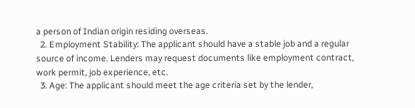a person of Indian origin residing overseas.
  2. Employment Stability: The applicant should have a stable job and a regular source of income. Lenders may request documents like employment contract, work permit, job experience, etc.
  3. Age: The applicant should meet the age criteria set by the lender,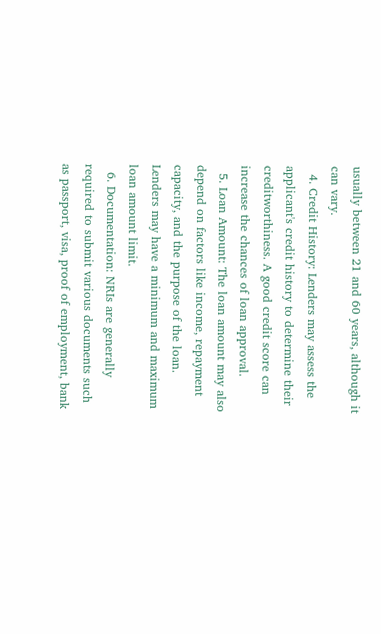usually between 21 and 60 years, although it can vary.
  4. Credit History: Lenders may assess the applicant's credit history to determine their creditworthiness. A good credit score can increase the chances of loan approval.
  5. Loan Amount: The loan amount may also depend on factors like income, repayment capacity, and the purpose of the loan. Lenders may have a minimum and maximum loan amount limit.
  6. Documentation: NRIs are generally required to submit various documents such as passport, visa, proof of employment, bank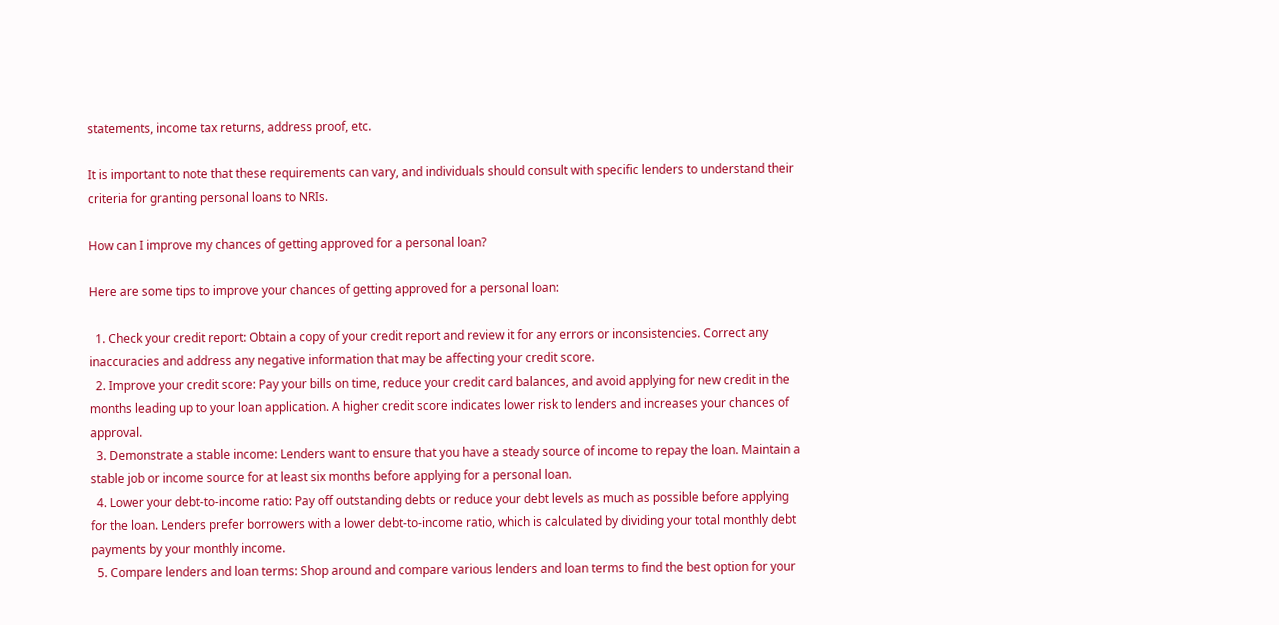statements, income tax returns, address proof, etc.

It is important to note that these requirements can vary, and individuals should consult with specific lenders to understand their criteria for granting personal loans to NRIs.

How can I improve my chances of getting approved for a personal loan?

Here are some tips to improve your chances of getting approved for a personal loan:

  1. Check your credit report: Obtain a copy of your credit report and review it for any errors or inconsistencies. Correct any inaccuracies and address any negative information that may be affecting your credit score.
  2. Improve your credit score: Pay your bills on time, reduce your credit card balances, and avoid applying for new credit in the months leading up to your loan application. A higher credit score indicates lower risk to lenders and increases your chances of approval.
  3. Demonstrate a stable income: Lenders want to ensure that you have a steady source of income to repay the loan. Maintain a stable job or income source for at least six months before applying for a personal loan.
  4. Lower your debt-to-income ratio: Pay off outstanding debts or reduce your debt levels as much as possible before applying for the loan. Lenders prefer borrowers with a lower debt-to-income ratio, which is calculated by dividing your total monthly debt payments by your monthly income.
  5. Compare lenders and loan terms: Shop around and compare various lenders and loan terms to find the best option for your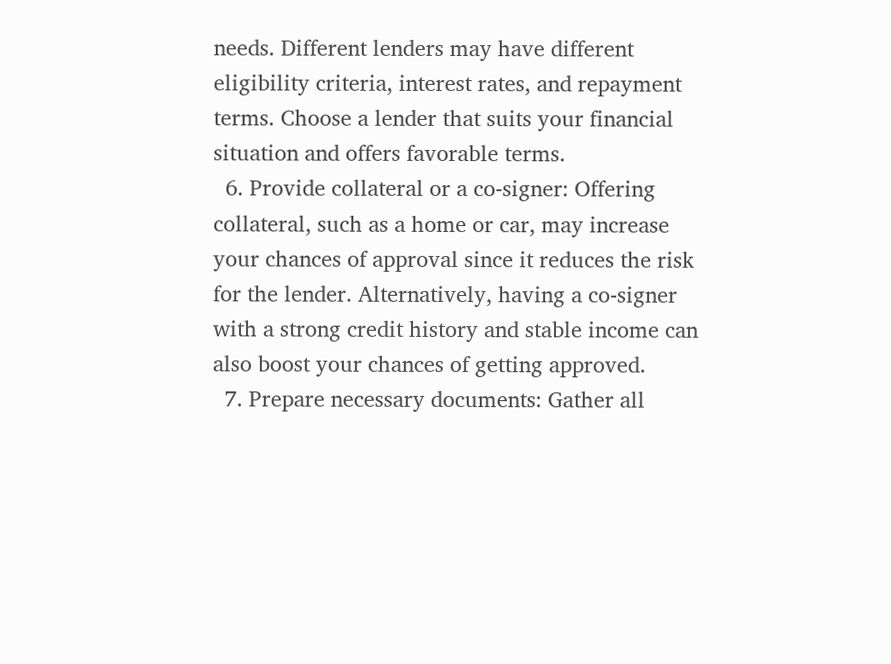needs. Different lenders may have different eligibility criteria, interest rates, and repayment terms. Choose a lender that suits your financial situation and offers favorable terms.
  6. Provide collateral or a co-signer: Offering collateral, such as a home or car, may increase your chances of approval since it reduces the risk for the lender. Alternatively, having a co-signer with a strong credit history and stable income can also boost your chances of getting approved.
  7. Prepare necessary documents: Gather all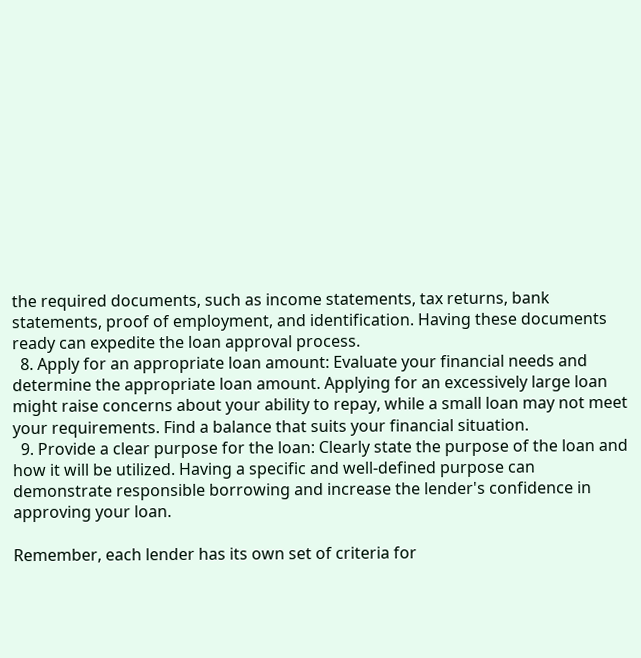the required documents, such as income statements, tax returns, bank statements, proof of employment, and identification. Having these documents ready can expedite the loan approval process.
  8. Apply for an appropriate loan amount: Evaluate your financial needs and determine the appropriate loan amount. Applying for an excessively large loan might raise concerns about your ability to repay, while a small loan may not meet your requirements. Find a balance that suits your financial situation.
  9. Provide a clear purpose for the loan: Clearly state the purpose of the loan and how it will be utilized. Having a specific and well-defined purpose can demonstrate responsible borrowing and increase the lender's confidence in approving your loan.

Remember, each lender has its own set of criteria for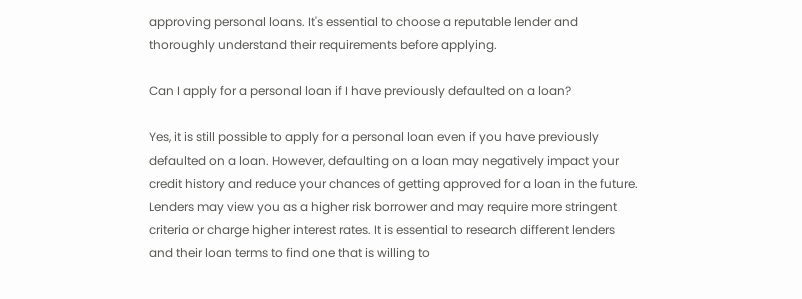approving personal loans. It's essential to choose a reputable lender and thoroughly understand their requirements before applying.

Can I apply for a personal loan if I have previously defaulted on a loan?

Yes, it is still possible to apply for a personal loan even if you have previously defaulted on a loan. However, defaulting on a loan may negatively impact your credit history and reduce your chances of getting approved for a loan in the future. Lenders may view you as a higher risk borrower and may require more stringent criteria or charge higher interest rates. It is essential to research different lenders and their loan terms to find one that is willing to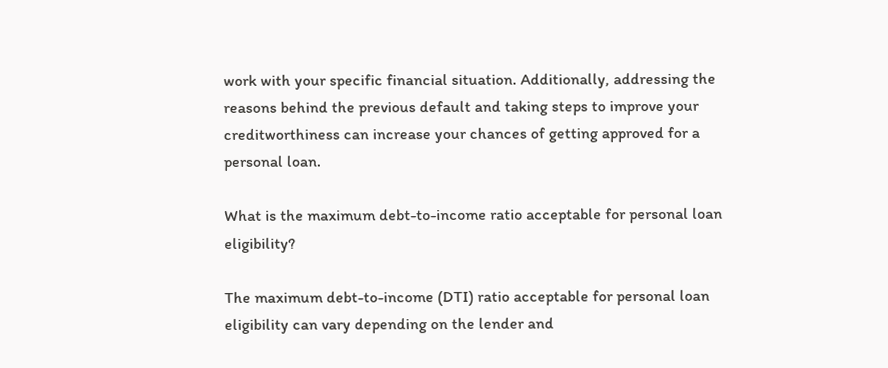work with your specific financial situation. Additionally, addressing the reasons behind the previous default and taking steps to improve your creditworthiness can increase your chances of getting approved for a personal loan.

What is the maximum debt-to-income ratio acceptable for personal loan eligibility?

The maximum debt-to-income (DTI) ratio acceptable for personal loan eligibility can vary depending on the lender and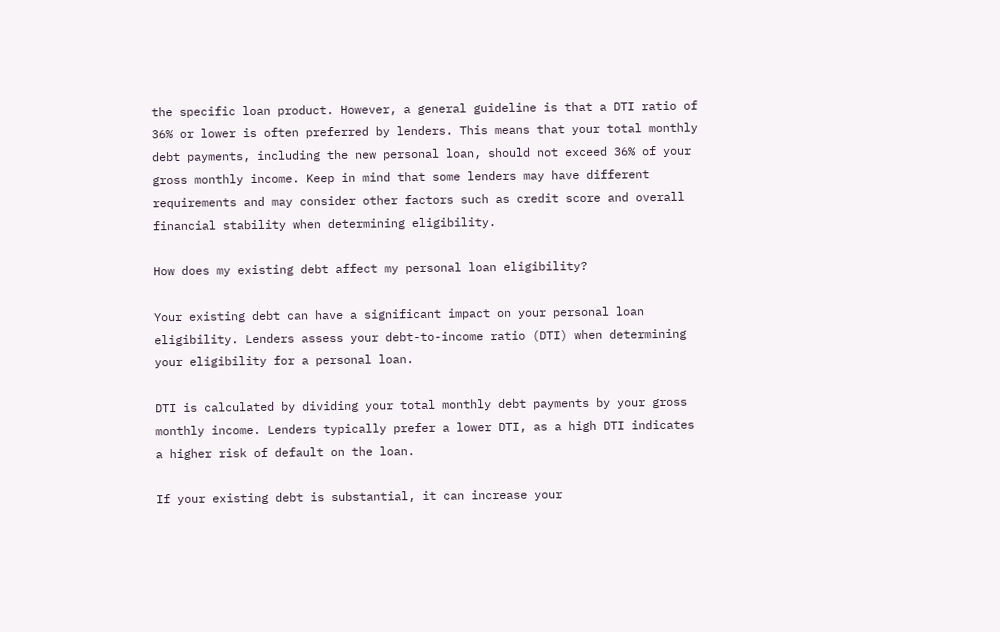the specific loan product. However, a general guideline is that a DTI ratio of 36% or lower is often preferred by lenders. This means that your total monthly debt payments, including the new personal loan, should not exceed 36% of your gross monthly income. Keep in mind that some lenders may have different requirements and may consider other factors such as credit score and overall financial stability when determining eligibility.

How does my existing debt affect my personal loan eligibility?

Your existing debt can have a significant impact on your personal loan eligibility. Lenders assess your debt-to-income ratio (DTI) when determining your eligibility for a personal loan.

DTI is calculated by dividing your total monthly debt payments by your gross monthly income. Lenders typically prefer a lower DTI, as a high DTI indicates a higher risk of default on the loan.

If your existing debt is substantial, it can increase your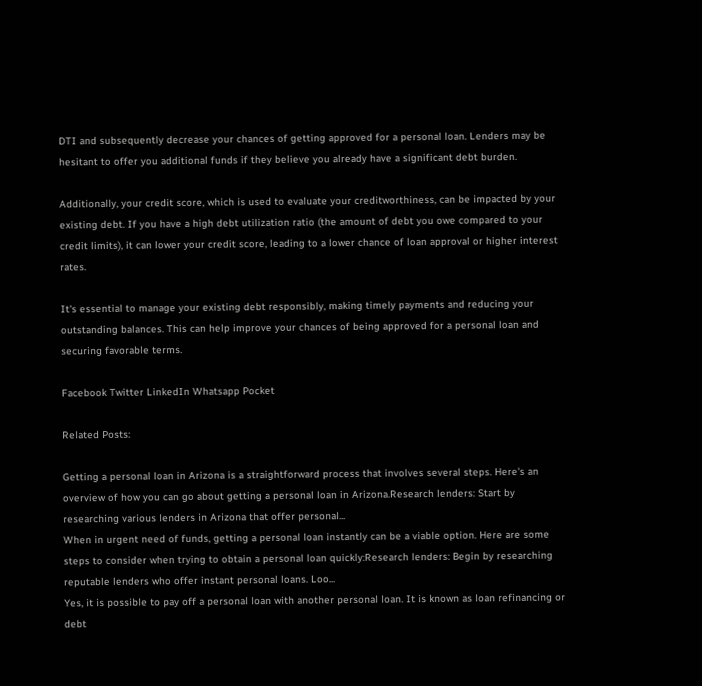DTI and subsequently decrease your chances of getting approved for a personal loan. Lenders may be hesitant to offer you additional funds if they believe you already have a significant debt burden.

Additionally, your credit score, which is used to evaluate your creditworthiness, can be impacted by your existing debt. If you have a high debt utilization ratio (the amount of debt you owe compared to your credit limits), it can lower your credit score, leading to a lower chance of loan approval or higher interest rates.

It's essential to manage your existing debt responsibly, making timely payments and reducing your outstanding balances. This can help improve your chances of being approved for a personal loan and securing favorable terms.

Facebook Twitter LinkedIn Whatsapp Pocket

Related Posts:

Getting a personal loan in Arizona is a straightforward process that involves several steps. Here's an overview of how you can go about getting a personal loan in Arizona.Research lenders: Start by researching various lenders in Arizona that offer personal...
When in urgent need of funds, getting a personal loan instantly can be a viable option. Here are some steps to consider when trying to obtain a personal loan quickly:Research lenders: Begin by researching reputable lenders who offer instant personal loans. Loo...
Yes, it is possible to pay off a personal loan with another personal loan. It is known as loan refinancing or debt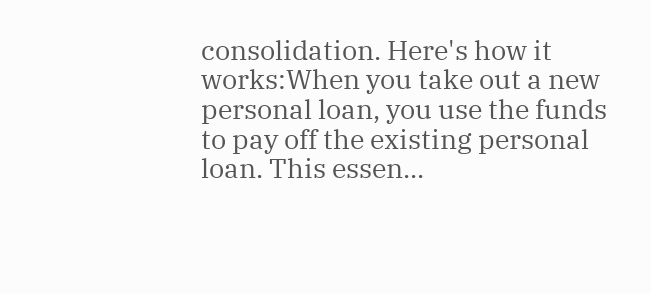consolidation. Here's how it works:When you take out a new personal loan, you use the funds to pay off the existing personal loan. This essen...